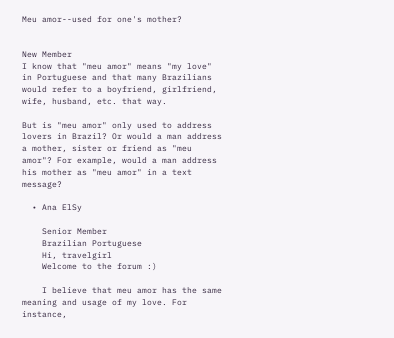Meu amor--used for one's mother?


New Member
I know that "meu amor" means "my love" in Portuguese and that many Brazilians would refer to a boyfriend, girlfriend, wife, husband, etc. that way.

But is "meu amor" only used to address lovers in Brazil? Or would a man address a mother, sister or friend as "meu amor"? For example, would a man address his mother as "meu amor" in a text message?

  • Ana ElSy

    Senior Member
    Brazilian Portuguese
    Hi, travelgirl
    Welcome to the forum :)

    I believe that meu amor has the same meaning and usage of my love. For instance,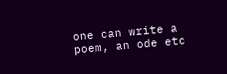one can write a poem, an ode etc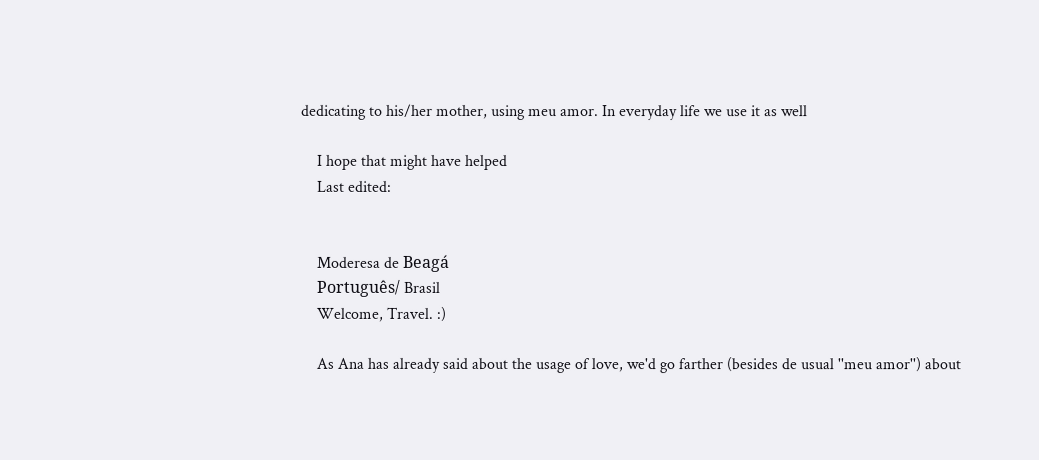dedicating to his/her mother, using meu amor. In everyday life we use it as well

    I hope that might have helped
    Last edited:


    Moderesa de Beagá
    Português/ Brasil
    Welcome, Travel. :)

    As Ana has already said about the usage of love, we'd go farther (besides de usual ''meu amor'') about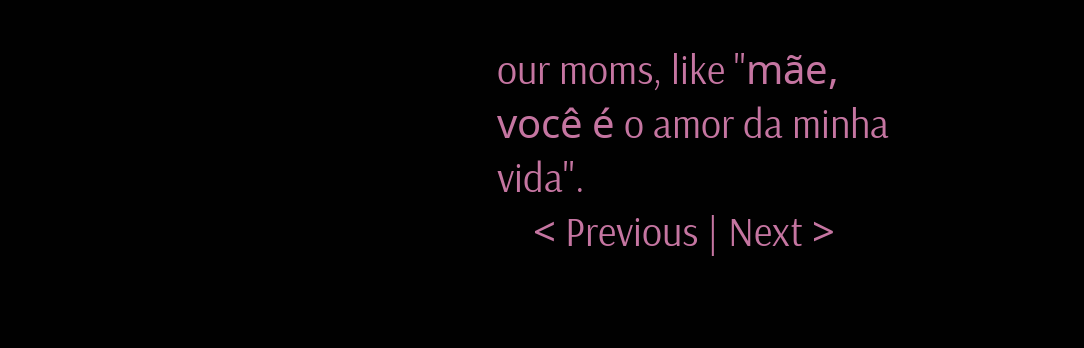our moms, like ''mãe, você é o amor da minha vida''.
    < Previous | Next >